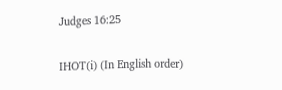Judges 16:25

IHOT(i) (In English order)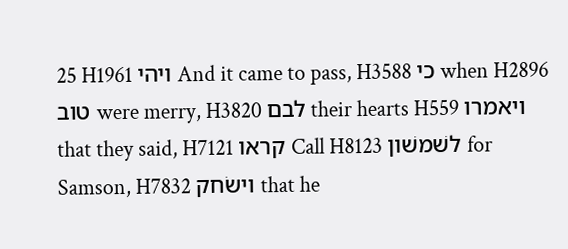25 H1961 ויהי And it came to pass, H3588 כי when H2896 טוב were merry, H3820 לבם their hearts H559 ויאמרו that they said, H7121 קראו Call H8123 לשׁמשׁון for Samson, H7832 וישׂחק that he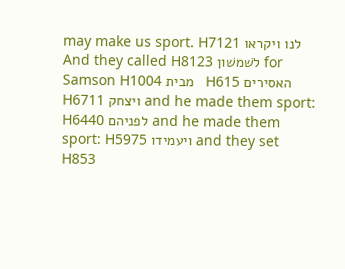may make us sport. H7121 לנו ויקראו And they called H8123 לשׁמשׁון for Samson H1004 מבית   H615 האסירים   H6711 ויצחק and he made them sport: H6440 לפניהם and he made them sport: H5975 ויעמידו and they set H853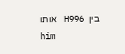אותו   H996 בין him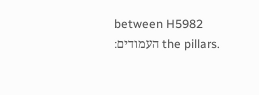between H5982 העמודים׃ the pillars.